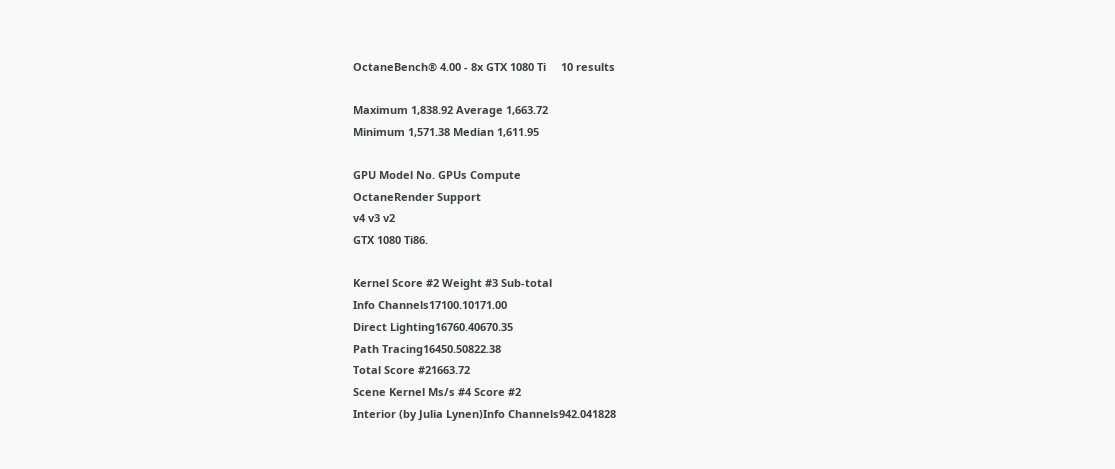OctaneBench® 4.00 - 8x GTX 1080 Ti     10 results

Maximum 1,838.92 Average 1,663.72
Minimum 1,571.38 Median 1,611.95

GPU Model No. GPUs Compute
OctaneRender Support
v4 v3 v2
GTX 1080 Ti86.

Kernel Score #2 Weight #3 Sub-total
Info Channels17100.10171.00
Direct Lighting16760.40670.35
Path Tracing16450.50822.38
Total Score #21663.72
Scene Kernel Ms/s #4 Score #2
Interior (by Julia Lynen)Info Channels942.041828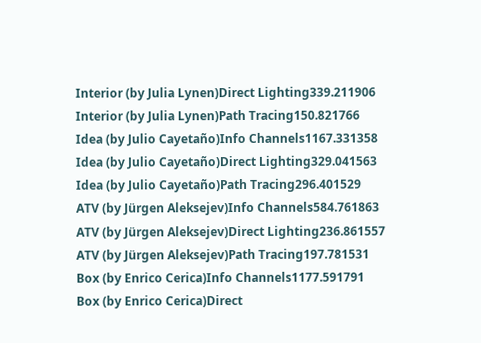Interior (by Julia Lynen)Direct Lighting339.211906
Interior (by Julia Lynen)Path Tracing150.821766
Idea (by Julio Cayetaño)Info Channels1167.331358
Idea (by Julio Cayetaño)Direct Lighting329.041563
Idea (by Julio Cayetaño)Path Tracing296.401529
ATV (by Jürgen Aleksejev)Info Channels584.761863
ATV (by Jürgen Aleksejev)Direct Lighting236.861557
ATV (by Jürgen Aleksejev)Path Tracing197.781531
Box (by Enrico Cerica)Info Channels1177.591791
Box (by Enrico Cerica)Direct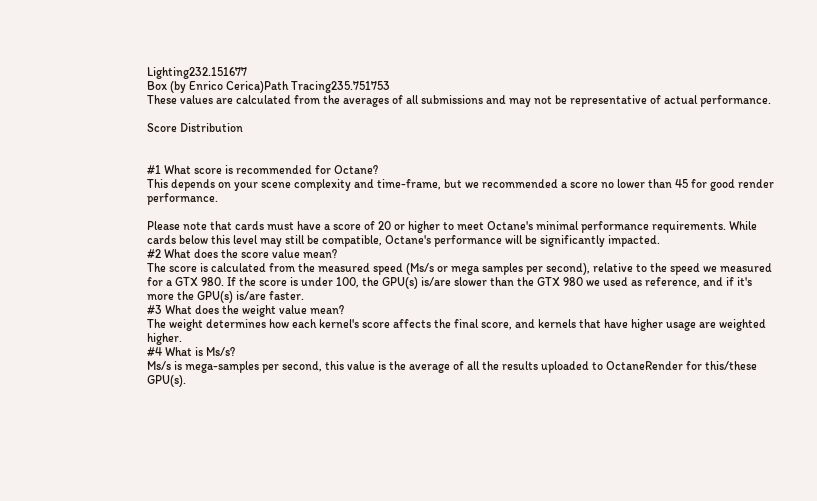Lighting232.151677
Box (by Enrico Cerica)Path Tracing235.751753
These values are calculated from the averages of all submissions and may not be representative of actual performance.

Score Distribution


#1 What score is recommended for Octane?
This depends on your scene complexity and time-frame, but we recommended a score no lower than 45 for good render performance.

Please note that cards must have a score of 20 or higher to meet Octane's minimal performance requirements. While cards below this level may still be compatible, Octane's performance will be significantly impacted.
#2 What does the score value mean?
The score is calculated from the measured speed (Ms/s or mega samples per second), relative to the speed we measured for a GTX 980. If the score is under 100, the GPU(s) is/are slower than the GTX 980 we used as reference, and if it's more the GPU(s) is/are faster.
#3 What does the weight value mean?
The weight determines how each kernel's score affects the final score, and kernels that have higher usage are weighted higher.
#4 What is Ms/s?
Ms/s is mega-samples per second, this value is the average of all the results uploaded to OctaneRender for this/these GPU(s).